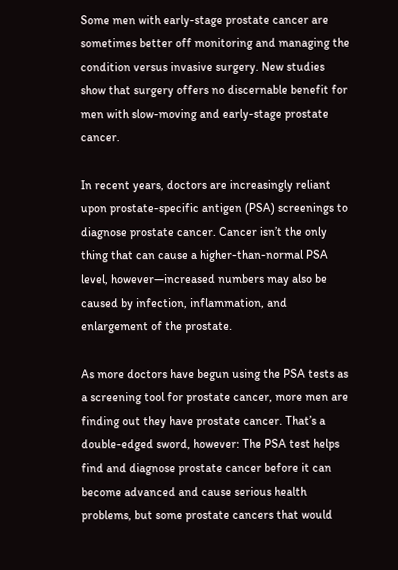Some men with early-stage prostate cancer are sometimes better off monitoring and managing the condition versus invasive surgery. New studies show that surgery offers no discernable benefit for men with slow-moving and early-stage prostate cancer.

In recent years, doctors are increasingly reliant upon prostate-specific antigen (PSA) screenings to diagnose prostate cancer. Cancer isn’t the only thing that can cause a higher-than-normal PSA level, however—increased numbers may also be caused by infection, inflammation, and enlargement of the prostate.

As more doctors have begun using the PSA tests as a screening tool for prostate cancer, more men are finding out they have prostate cancer. That’s a double-edged sword, however: The PSA test helps find and diagnose prostate cancer before it can become advanced and cause serious health problems, but some prostate cancers that would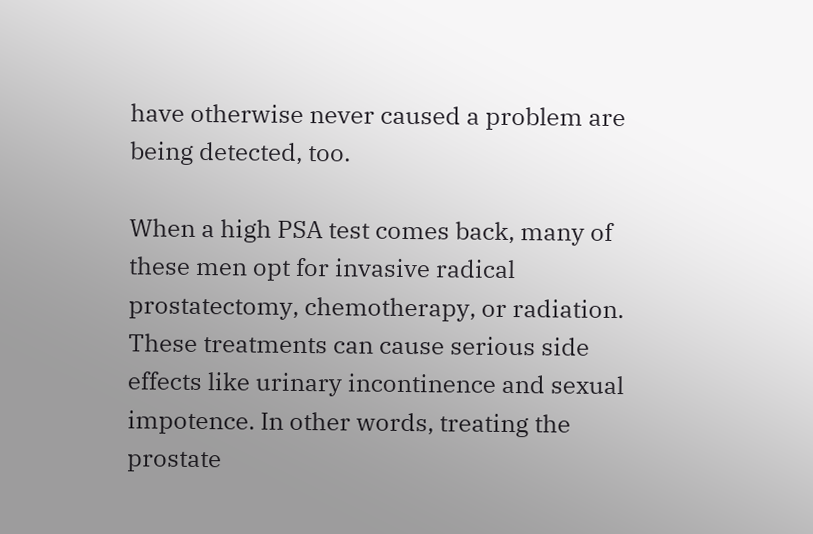have otherwise never caused a problem are being detected, too.

When a high PSA test comes back, many of these men opt for invasive radical prostatectomy, chemotherapy, or radiation. These treatments can cause serious side effects like urinary incontinence and sexual impotence. In other words, treating the prostate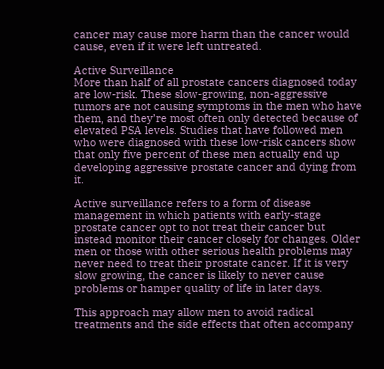cancer may cause more harm than the cancer would cause, even if it were left untreated.

Active Surveillance
More than half of all prostate cancers diagnosed today are low-risk. These slow-growing, non-aggressive tumors are not causing symptoms in the men who have them, and they’re most often only detected because of elevated PSA levels. Studies that have followed men who were diagnosed with these low-risk cancers show that only five percent of these men actually end up developing aggressive prostate cancer and dying from it.

Active surveillance refers to a form of disease management in which patients with early-stage prostate cancer opt to not treat their cancer but instead monitor their cancer closely for changes. Older men or those with other serious health problems may never need to treat their prostate cancer. If it is very slow growing, the cancer is likely to never cause problems or hamper quality of life in later days.

This approach may allow men to avoid radical treatments and the side effects that often accompany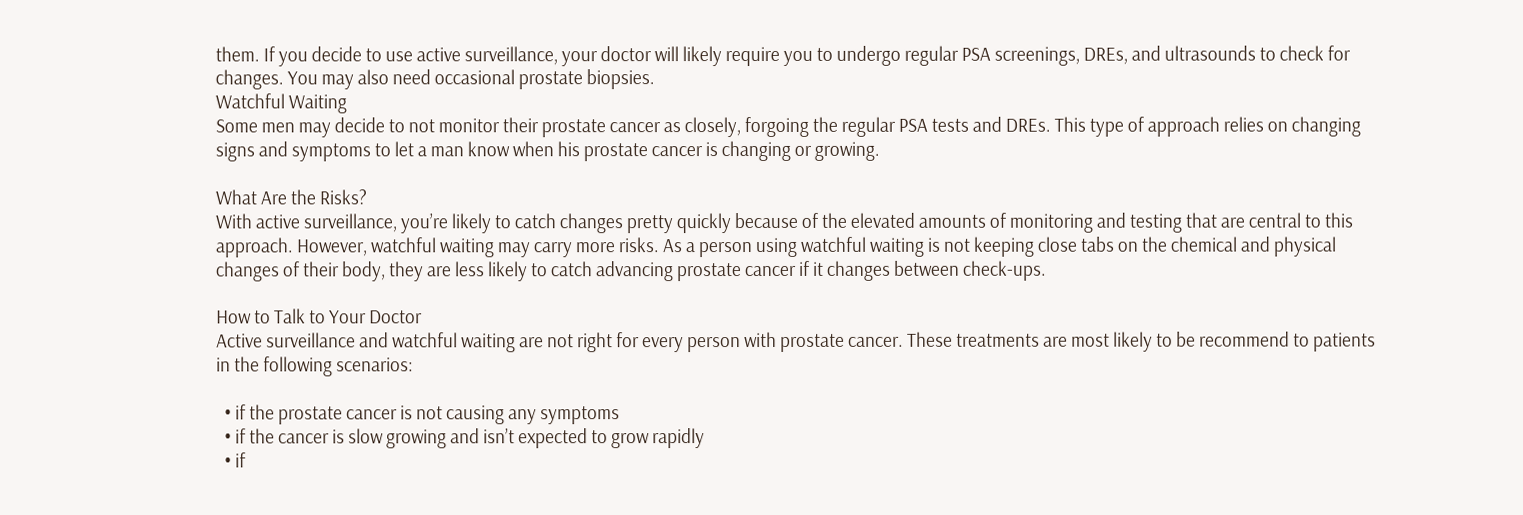them. If you decide to use active surveillance, your doctor will likely require you to undergo regular PSA screenings, DREs, and ultrasounds to check for changes. You may also need occasional prostate biopsies.
Watchful Waiting
Some men may decide to not monitor their prostate cancer as closely, forgoing the regular PSA tests and DREs. This type of approach relies on changing signs and symptoms to let a man know when his prostate cancer is changing or growing.

What Are the Risks?
With active surveillance, you’re likely to catch changes pretty quickly because of the elevated amounts of monitoring and testing that are central to this approach. However, watchful waiting may carry more risks. As a person using watchful waiting is not keeping close tabs on the chemical and physical changes of their body, they are less likely to catch advancing prostate cancer if it changes between check-ups.

How to Talk to Your Doctor
Active surveillance and watchful waiting are not right for every person with prostate cancer. These treatments are most likely to be recommend to patients in the following scenarios:

  • if the prostate cancer is not causing any symptoms
  • if the cancer is slow growing and isn’t expected to grow rapidly
  • if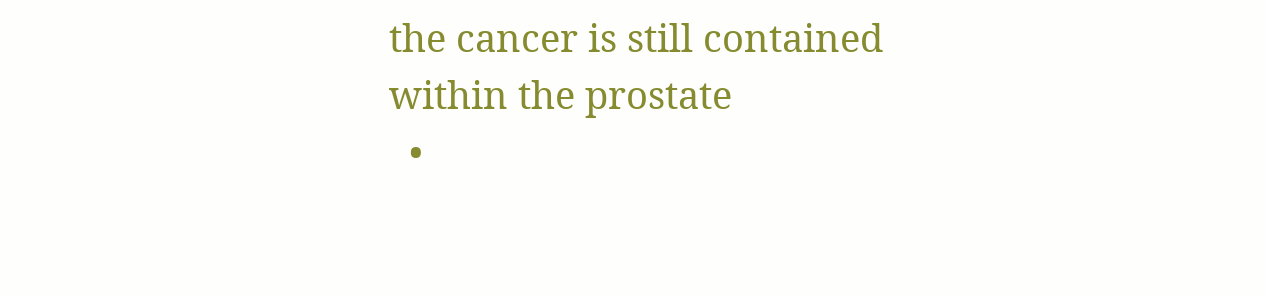the cancer is still contained within the prostate
  •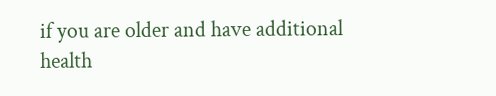if you are older and have additional health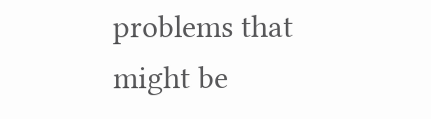problems that might be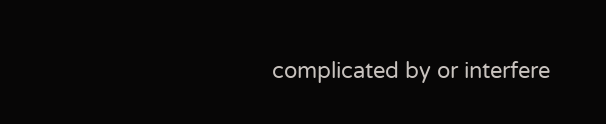complicated by or interfere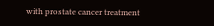with prostate cancer treatment